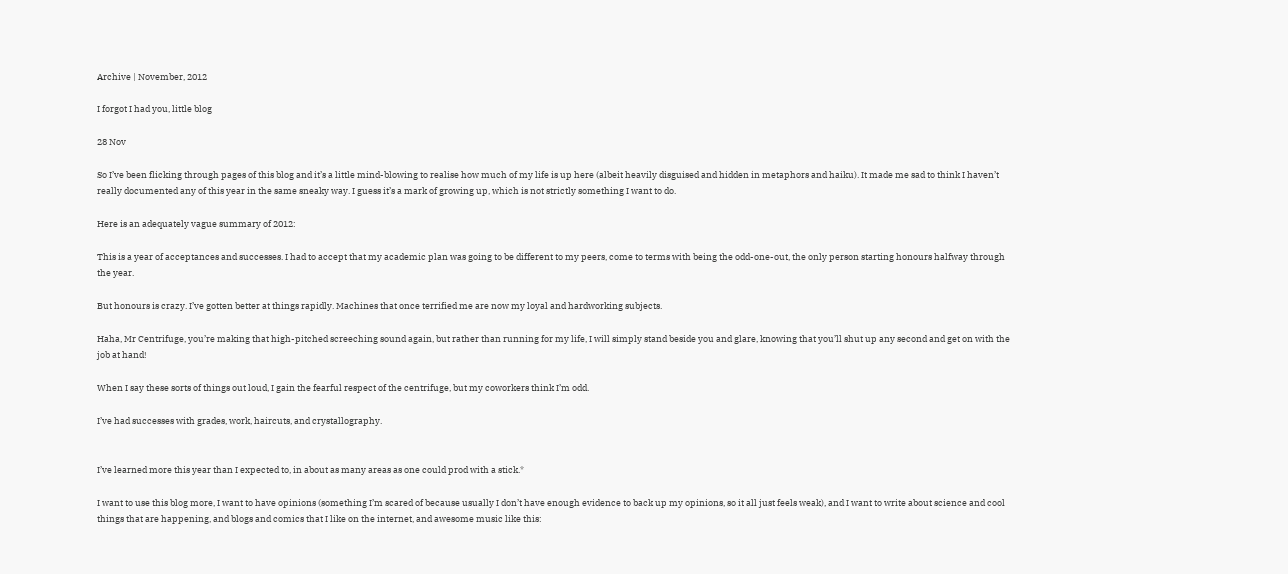Archive | November, 2012

I forgot I had you, little blog

28 Nov

So I’ve been flicking through pages of this blog and it’s a little mind-blowing to realise how much of my life is up here (albeit heavily disguised and hidden in metaphors and haiku). It made me sad to think I haven’t really documented any of this year in the same sneaky way. I guess it’s a mark of growing up, which is not strictly something I want to do.

Here is an adequately vague summary of 2012:

This is a year of acceptances and successes. I had to accept that my academic plan was going to be different to my peers, come to terms with being the odd-one-out, the only person starting honours halfway through the year.

But honours is crazy. I’ve gotten better at things rapidly. Machines that once terrified me are now my loyal and hardworking subjects.

Haha, Mr Centrifuge, you’re making that high-pitched screeching sound again, but rather than running for my life, I will simply stand beside you and glare, knowing that you’ll shut up any second and get on with the job at hand!

When I say these sorts of things out loud, I gain the fearful respect of the centrifuge, but my coworkers think I’m odd.

I’ve had successes with grades, work, haircuts, and crystallography.


I’ve learned more this year than I expected to, in about as many areas as one could prod with a stick.*

I want to use this blog more, I want to have opinions (something I’m scared of because usually I don’t have enough evidence to back up my opinions, so it all just feels weak), and I want to write about science and cool things that are happening, and blogs and comics that I like on the internet, and awesome music like this: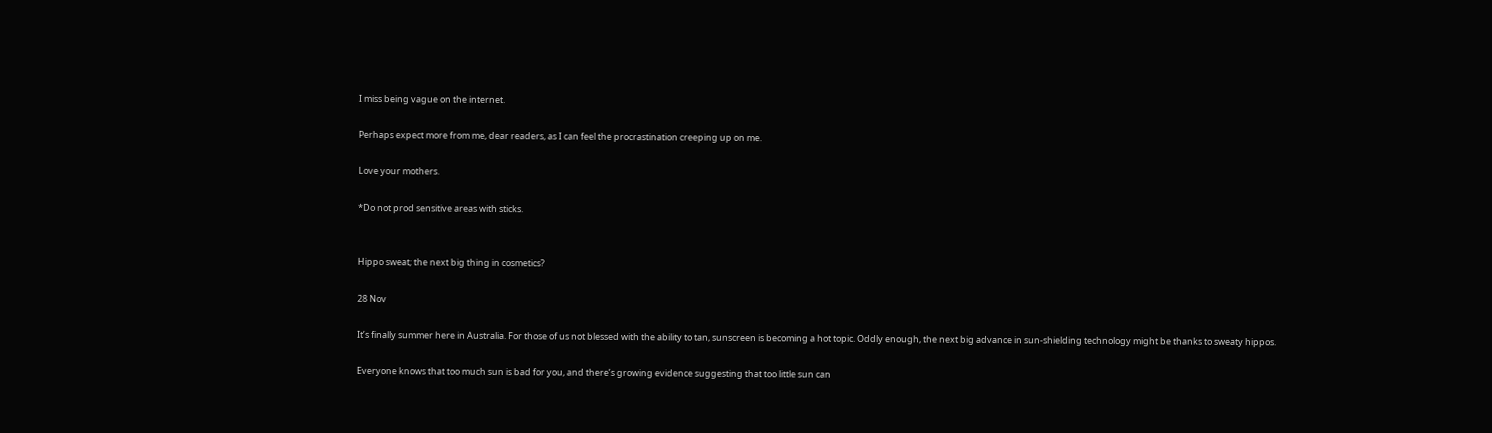I miss being vague on the internet.

Perhaps expect more from me, dear readers, as I can feel the procrastination creeping up on me.

Love your mothers.

*Do not prod sensitive areas with sticks.


Hippo sweat; the next big thing in cosmetics?

28 Nov

It’s finally summer here in Australia. For those of us not blessed with the ability to tan, sunscreen is becoming a hot topic. Oddly enough, the next big advance in sun-shielding technology might be thanks to sweaty hippos.

Everyone knows that too much sun is bad for you, and there’s growing evidence suggesting that too little sun can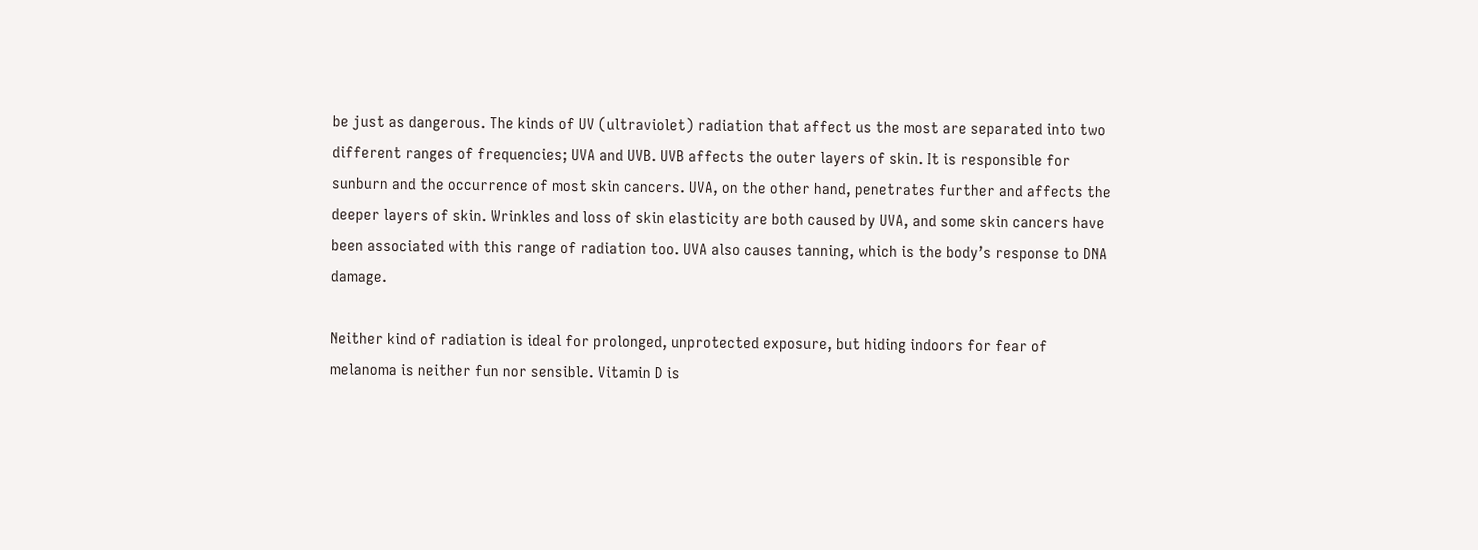be just as dangerous. The kinds of UV (ultraviolet) radiation that affect us the most are separated into two different ranges of frequencies; UVA and UVB. UVB affects the outer layers of skin. It is responsible for sunburn and the occurrence of most skin cancers. UVA, on the other hand, penetrates further and affects the deeper layers of skin. Wrinkles and loss of skin elasticity are both caused by UVA, and some skin cancers have been associated with this range of radiation too. UVA also causes tanning, which is the body’s response to DNA damage.

Neither kind of radiation is ideal for prolonged, unprotected exposure, but hiding indoors for fear of melanoma is neither fun nor sensible. Vitamin D is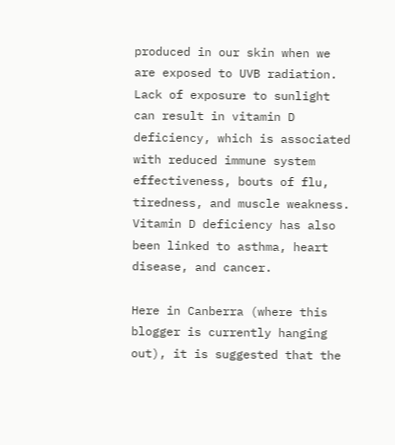produced in our skin when we are exposed to UVB radiation. Lack of exposure to sunlight can result in vitamin D deficiency, which is associated with reduced immune system effectiveness, bouts of flu, tiredness, and muscle weakness. Vitamin D deficiency has also been linked to asthma, heart disease, and cancer.

Here in Canberra (where this blogger is currently hanging out), it is suggested that the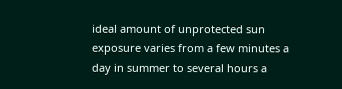ideal amount of unprotected sun exposure varies from a few minutes a day in summer to several hours a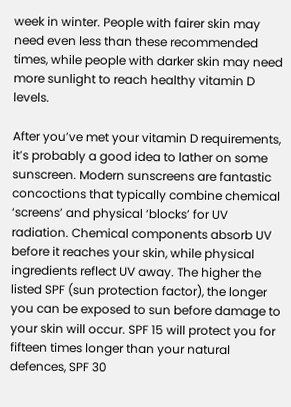week in winter. People with fairer skin may need even less than these recommended times, while people with darker skin may need more sunlight to reach healthy vitamin D levels.

After you’ve met your vitamin D requirements, it’s probably a good idea to lather on some sunscreen. Modern sunscreens are fantastic concoctions that typically combine chemical ‘screens’ and physical ‘blocks’ for UV radiation. Chemical components absorb UV before it reaches your skin, while physical ingredients reflect UV away. The higher the listed SPF (sun protection factor), the longer you can be exposed to sun before damage to your skin will occur. SPF 15 will protect you for fifteen times longer than your natural defences, SPF 30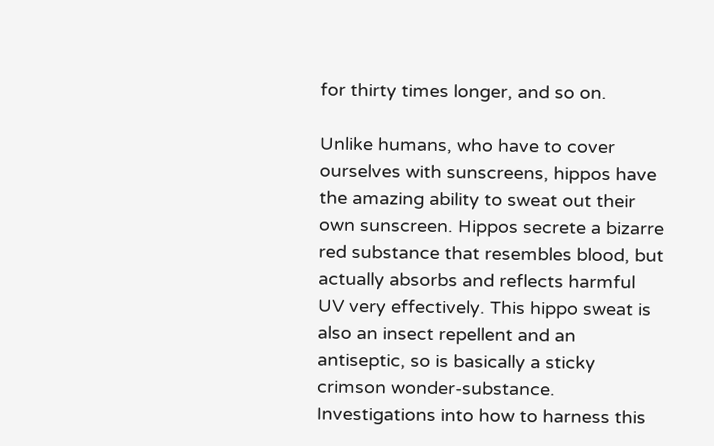for thirty times longer, and so on.

Unlike humans, who have to cover ourselves with sunscreens, hippos have the amazing ability to sweat out their own sunscreen. Hippos secrete a bizarre red substance that resembles blood, but actually absorbs and reflects harmful UV very effectively. This hippo sweat is also an insect repellent and an antiseptic, so is basically a sticky crimson wonder-substance. Investigations into how to harness this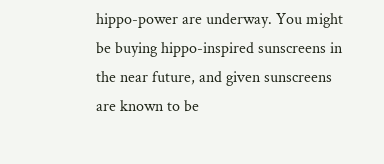hippo-power are underway. You might be buying hippo-inspired sunscreens in the near future, and given sunscreens are known to be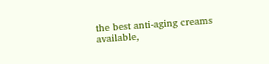the best anti-aging creams available,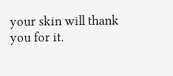your skin will thank you for it.